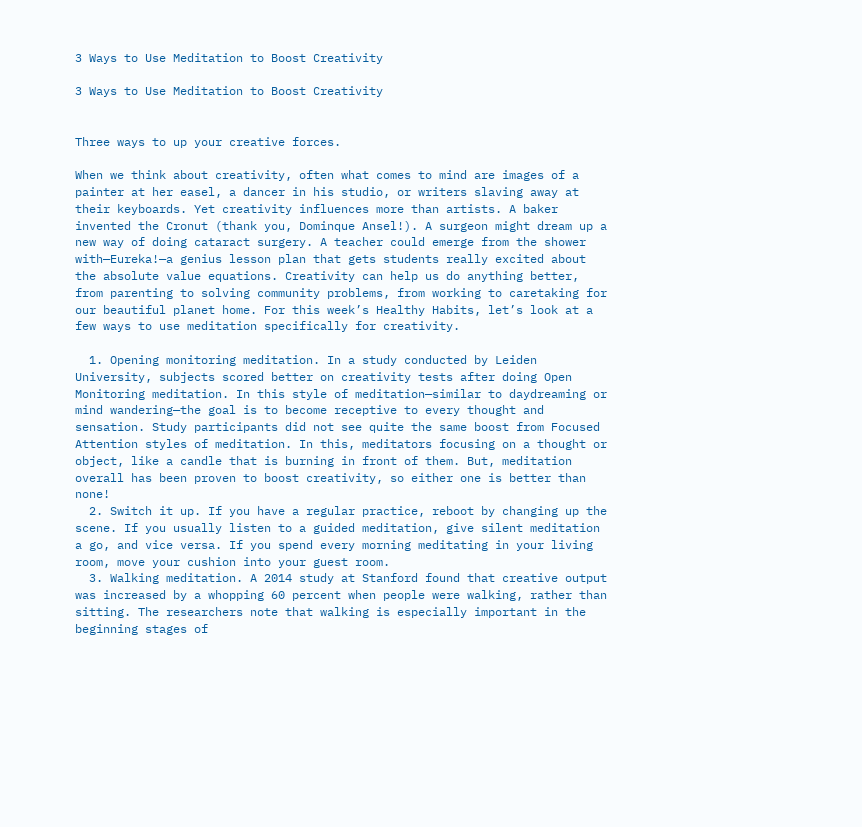3 Ways to Use Meditation to Boost Creativity

3 Ways to Use Meditation to Boost Creativity


Three ways to up your creative forces.

When we think about creativity, often what comes to mind are images of a painter at her easel, a dancer in his studio, or writers slaving away at their keyboards. Yet creativity influences more than artists. A baker invented the Cronut (thank you, Dominque Ansel!). A surgeon might dream up a new way of doing cataract surgery. A teacher could emerge from the shower with—Eureka!—a genius lesson plan that gets students really excited about the absolute value equations. Creativity can help us do anything better, from parenting to solving community problems, from working to caretaking for our beautiful planet home. For this week’s Healthy Habits, let’s look at a few ways to use meditation specifically for creativity.

  1. Opening monitoring meditation. In a study conducted by Leiden University, subjects scored better on creativity tests after doing Open Monitoring meditation. In this style of meditation—similar to daydreaming or mind wandering—the goal is to become receptive to every thought and sensation. Study participants did not see quite the same boost from Focused Attention styles of meditation. In this, meditators focusing on a thought or object, like a candle that is burning in front of them. But, meditation overall has been proven to boost creativity, so either one is better than none!
  2. Switch it up. If you have a regular practice, reboot by changing up the scene. If you usually listen to a guided meditation, give silent meditation a go, and vice versa. If you spend every morning meditating in your living room, move your cushion into your guest room.
  3. Walking meditation. A 2014 study at Stanford found that creative output was increased by a whopping 60 percent when people were walking, rather than sitting. The researchers note that walking is especially important in the beginning stages of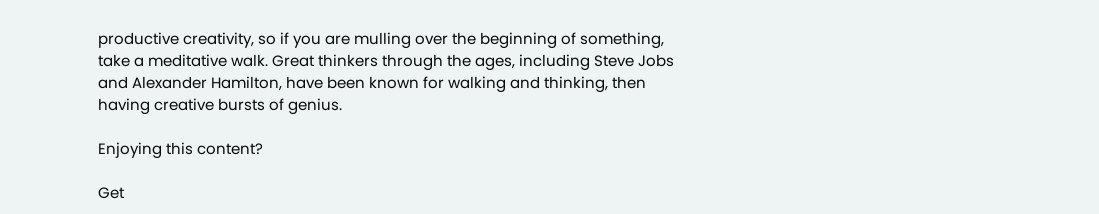productive creativity, so if you are mulling over the beginning of something, take a meditative walk. Great thinkers through the ages, including Steve Jobs and Alexander Hamilton, have been known for walking and thinking, then having creative bursts of genius.

Enjoying this content?

Get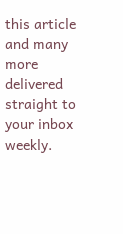this article and many more delivered straight to your inbox weekly.